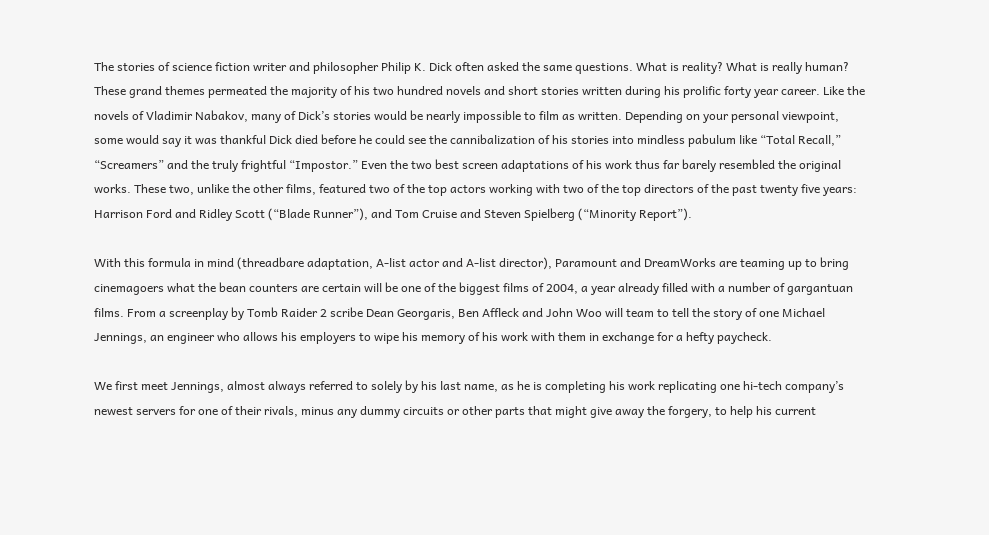The stories of science fiction writer and philosopher Philip K. Dick often asked the same questions. What is reality? What is really human? These grand themes permeated the majority of his two hundred novels and short stories written during his prolific forty year career. Like the novels of Vladimir Nabakov, many of Dick’s stories would be nearly impossible to film as written. Depending on your personal viewpoint, some would say it was thankful Dick died before he could see the cannibalization of his stories into mindless pabulum like “Total Recall,” “Screamers” and the truly frightful “Impostor.” Even the two best screen adaptations of his work thus far barely resembled the original works. These two, unlike the other films, featured two of the top actors working with two of the top directors of the past twenty five years: Harrison Ford and Ridley Scott (“Blade Runner”), and Tom Cruise and Steven Spielberg (“Minority Report”).

With this formula in mind (threadbare adaptation, A-list actor and A-list director), Paramount and DreamWorks are teaming up to bring cinemagoers what the bean counters are certain will be one of the biggest films of 2004, a year already filled with a number of gargantuan films. From a screenplay by Tomb Raider 2 scribe Dean Georgaris, Ben Affleck and John Woo will team to tell the story of one Michael Jennings, an engineer who allows his employers to wipe his memory of his work with them in exchange for a hefty paycheck.

We first meet Jennings, almost always referred to solely by his last name, as he is completing his work replicating one hi-tech company’s newest servers for one of their rivals, minus any dummy circuits or other parts that might give away the forgery, to help his current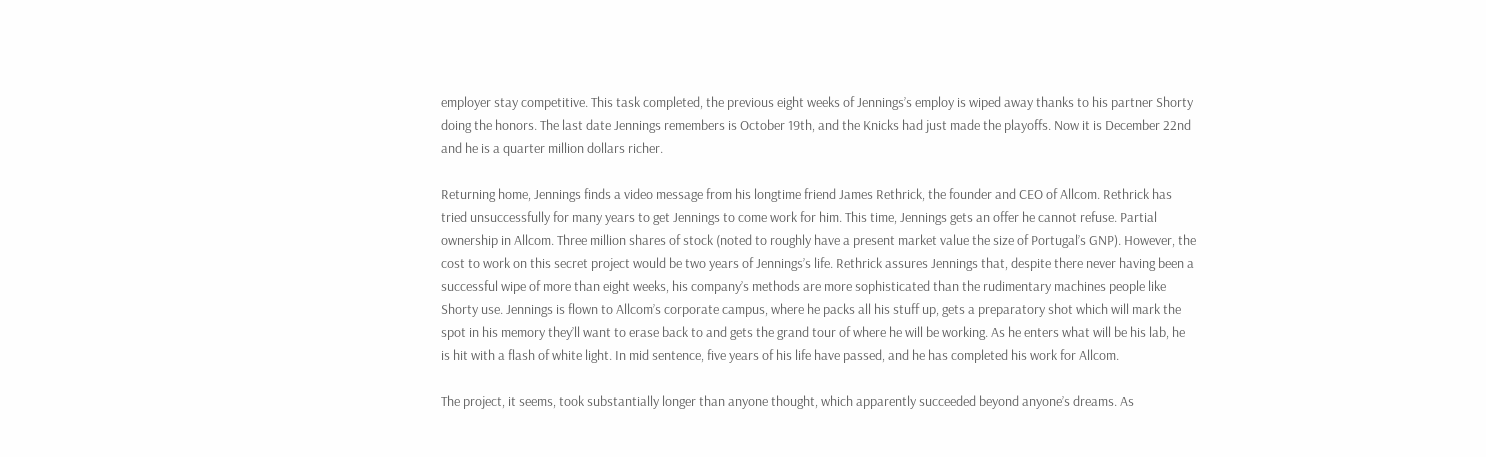employer stay competitive. This task completed, the previous eight weeks of Jennings’s employ is wiped away thanks to his partner Shorty doing the honors. The last date Jennings remembers is October 19th, and the Knicks had just made the playoffs. Now it is December 22nd and he is a quarter million dollars richer.

Returning home, Jennings finds a video message from his longtime friend James Rethrick, the founder and CEO of Allcom. Rethrick has tried unsuccessfully for many years to get Jennings to come work for him. This time, Jennings gets an offer he cannot refuse. Partial ownership in Allcom. Three million shares of stock (noted to roughly have a present market value the size of Portugal’s GNP). However, the cost to work on this secret project would be two years of Jennings’s life. Rethrick assures Jennings that, despite there never having been a successful wipe of more than eight weeks, his company’s methods are more sophisticated than the rudimentary machines people like Shorty use. Jennings is flown to Allcom’s corporate campus, where he packs all his stuff up, gets a preparatory shot which will mark the spot in his memory they’ll want to erase back to and gets the grand tour of where he will be working. As he enters what will be his lab, he is hit with a flash of white light. In mid sentence, five years of his life have passed, and he has completed his work for Allcom.

The project, it seems, took substantially longer than anyone thought, which apparently succeeded beyond anyone’s dreams. As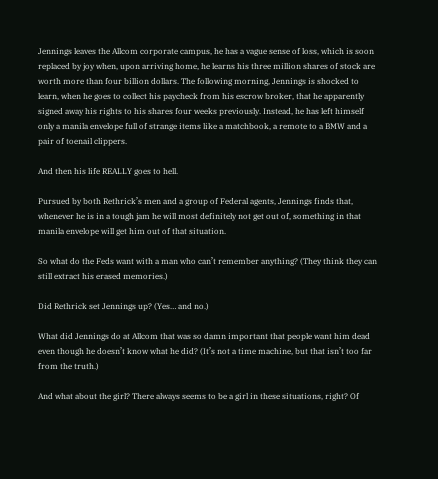Jennings leaves the Allcom corporate campus, he has a vague sense of loss, which is soon replaced by joy when, upon arriving home, he learns his three million shares of stock are worth more than four billion dollars. The following morning, Jennings is shocked to learn, when he goes to collect his paycheck from his escrow broker, that he apparently signed away his rights to his shares four weeks previously. Instead, he has left himself only a manila envelope full of strange items like a matchbook, a remote to a BMW and a pair of toenail clippers.

And then his life REALLY goes to hell.

Pursued by both Rethrick’s men and a group of Federal agents, Jennings finds that, whenever he is in a tough jam he will most definitely not get out of, something in that manila envelope will get him out of that situation.

So what do the Feds want with a man who can’t remember anything? (They think they can still extract his erased memories.)

Did Rethrick set Jennings up? (Yes… and no.)

What did Jennings do at Allcom that was so damn important that people want him dead even though he doesn’t know what he did? (It’s not a time machine, but that isn’t too far from the truth.)

And what about the girl? There always seems to be a girl in these situations, right? Of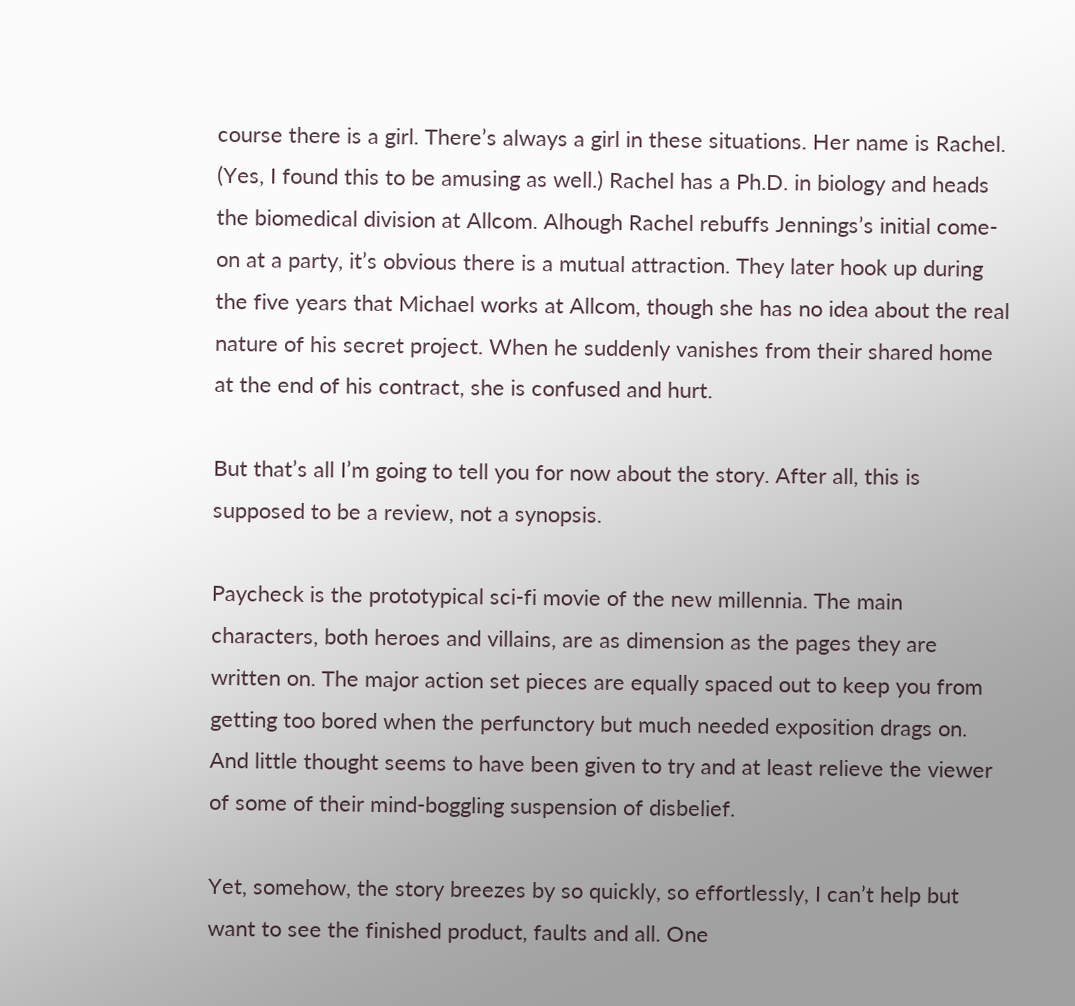course there is a girl. There’s always a girl in these situations. Her name is Rachel. (Yes, I found this to be amusing as well.) Rachel has a Ph.D. in biology and heads the biomedical division at Allcom. Alhough Rachel rebuffs Jennings’s initial come-on at a party, it’s obvious there is a mutual attraction. They later hook up during the five years that Michael works at Allcom, though she has no idea about the real nature of his secret project. When he suddenly vanishes from their shared home at the end of his contract, she is confused and hurt.

But that’s all I’m going to tell you for now about the story. After all, this is supposed to be a review, not a synopsis.

Paycheck is the prototypical sci-fi movie of the new millennia. The main characters, both heroes and villains, are as dimension as the pages they are written on. The major action set pieces are equally spaced out to keep you from getting too bored when the perfunctory but much needed exposition drags on. And little thought seems to have been given to try and at least relieve the viewer of some of their mind-boggling suspension of disbelief.

Yet, somehow, the story breezes by so quickly, so effortlessly, I can’t help but want to see the finished product, faults and all. One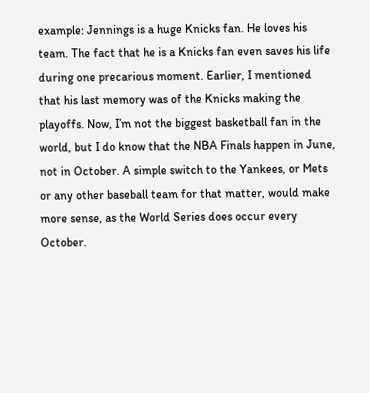example: Jennings is a huge Knicks fan. He loves his team. The fact that he is a Knicks fan even saves his life during one precarious moment. Earlier, I mentioned that his last memory was of the Knicks making the playoffs. Now, I’m not the biggest basketball fan in the world, but I do know that the NBA Finals happen in June, not in October. A simple switch to the Yankees, or Mets or any other baseball team for that matter, would make more sense, as the World Series does occur every October.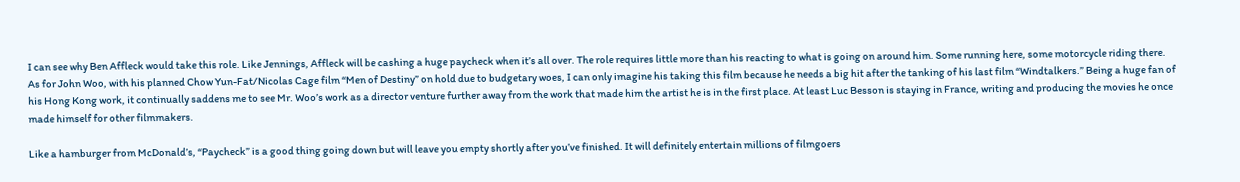I can see why Ben Affleck would take this role. Like Jennings, Affleck will be cashing a huge paycheck when it’s all over. The role requires little more than his reacting to what is going on around him. Some running here, some motorcycle riding there. As for John Woo, with his planned Chow Yun-Fat/Nicolas Cage film “Men of Destiny” on hold due to budgetary woes, I can only imagine his taking this film because he needs a big hit after the tanking of his last film “Windtalkers.” Being a huge fan of his Hong Kong work, it continually saddens me to see Mr. Woo’s work as a director venture further away from the work that made him the artist he is in the first place. At least Luc Besson is staying in France, writing and producing the movies he once made himself for other filmmakers.

Like a hamburger from McDonald’s, “Paycheck” is a good thing going down but will leave you empty shortly after you’ve finished. It will definitely entertain millions of filmgoers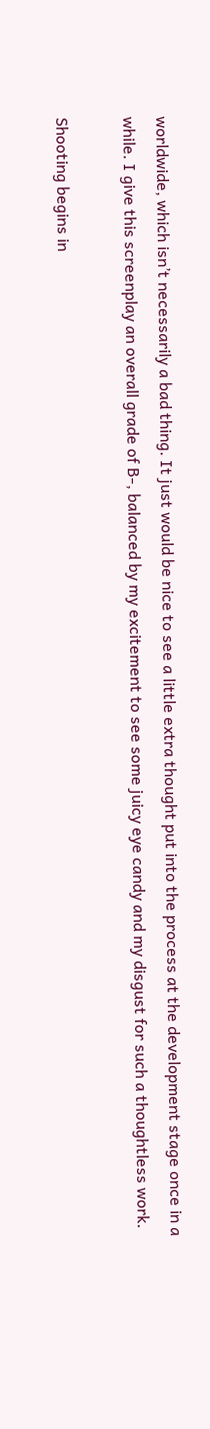worldwide, which isn’t necessarily a bad thing. It just would be nice to see a little extra thought put into the process at the development stage once in a while. I give this screenplay an overall grade of B-, balanced by my excitement to see some juicy eye candy and my disgust for such a thoughtless work.

Shooting begins in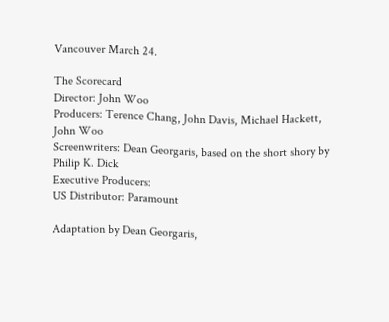Vancouver March 24.

The Scorecard
Director: John Woo
Producers: Terence Chang, John Davis, Michael Hackett, John Woo
Screenwriters: Dean Georgaris, based on the short shory by Philip K. Dick
Executive Producers:
US Distributor: Paramount

Adaptation by Dean Georgaris,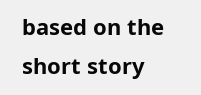based on the short story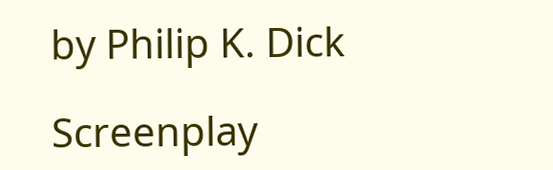by Philip K. Dick

Screenplay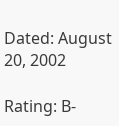Dated: August 20, 2002

Rating: B-